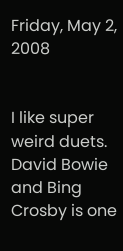Friday, May 2, 2008


I like super weird duets. David Bowie and Bing Crosby is one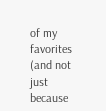of my favorites (and not just because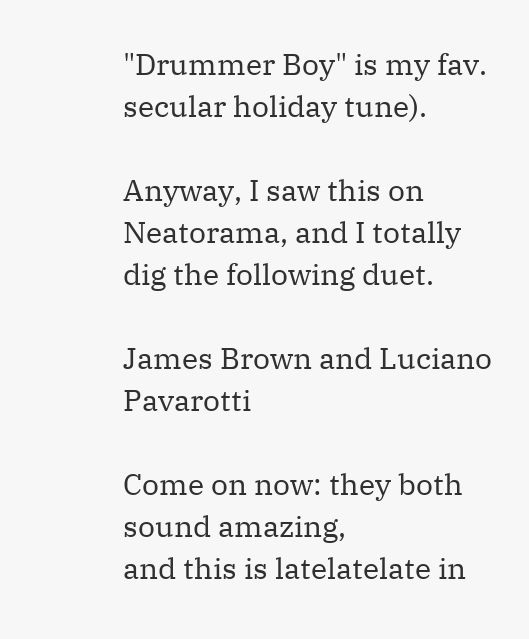"Drummer Boy" is my fav. secular holiday tune).

Anyway, I saw this on Neatorama, and I totally dig the following duet.

James Brown and Luciano Pavarotti

Come on now: they both sound amazing,
and this is latelatelate in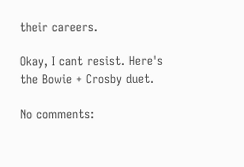their careers.

Okay, I cant resist. Here's the Bowie + Crosby duet.

No comments: